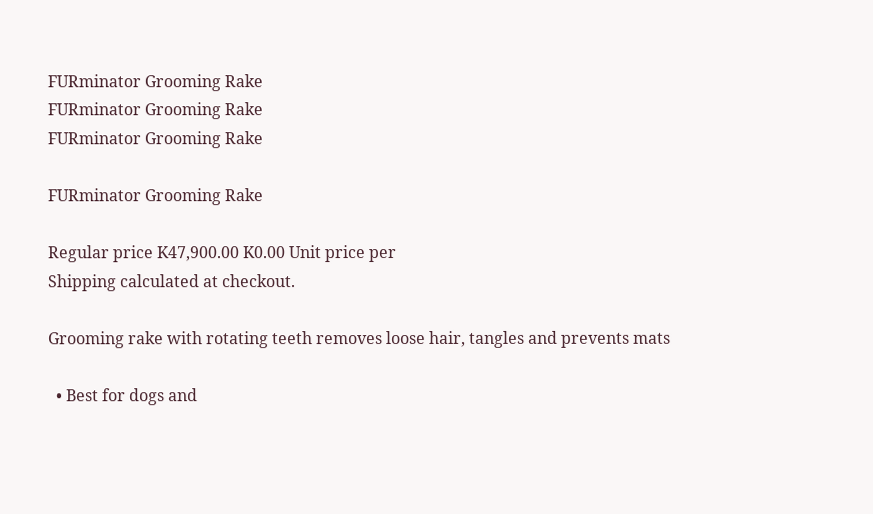FURminator Grooming Rake
FURminator Grooming Rake
FURminator Grooming Rake

FURminator Grooming Rake

Regular price K47,900.00 K0.00 Unit price per
Shipping calculated at checkout.

Grooming rake with rotating teeth removes loose hair, tangles and prevents mats

  • Best for dogs and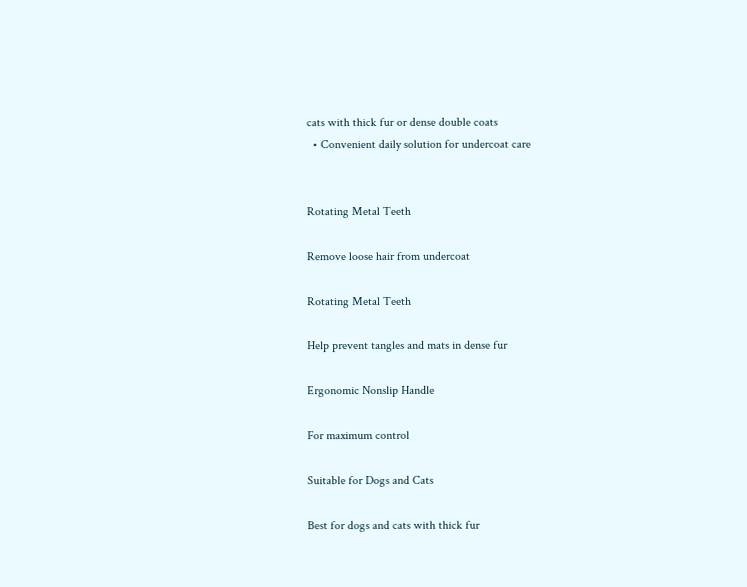cats with thick fur or dense double coats
  • Convenient daily solution for undercoat care


Rotating Metal Teeth

Remove loose hair from undercoat

Rotating Metal Teeth

Help prevent tangles and mats in dense fur

Ergonomic Nonslip Handle

For maximum control

Suitable for Dogs and Cats

Best for dogs and cats with thick fur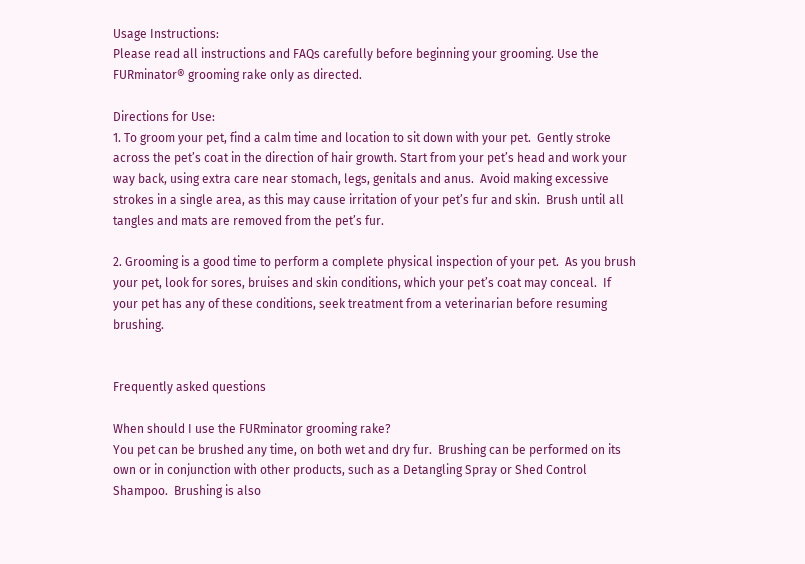Usage Instructions:
Please read all instructions and FAQs carefully before beginning your grooming. Use the FURminator® grooming rake only as directed.

Directions for Use:
1. To groom your pet, find a calm time and location to sit down with your pet.  Gently stroke across the pet’s coat in the direction of hair growth. Start from your pet’s head and work your way back, using extra care near stomach, legs, genitals and anus.  Avoid making excessive strokes in a single area, as this may cause irritation of your pet’s fur and skin.  Brush until all tangles and mats are removed from the pet’s fur.

2. Grooming is a good time to perform a complete physical inspection of your pet.  As you brush your pet, look for sores, bruises and skin conditions, which your pet’s coat may conceal.  If your pet has any of these conditions, seek treatment from a veterinarian before resuming brushing.


Frequently asked questions

When should I use the FURminator grooming rake?
You pet can be brushed any time, on both wet and dry fur.  Brushing can be performed on its own or in conjunction with other products, such as a Detangling Spray or Shed Control Shampoo.  Brushing is also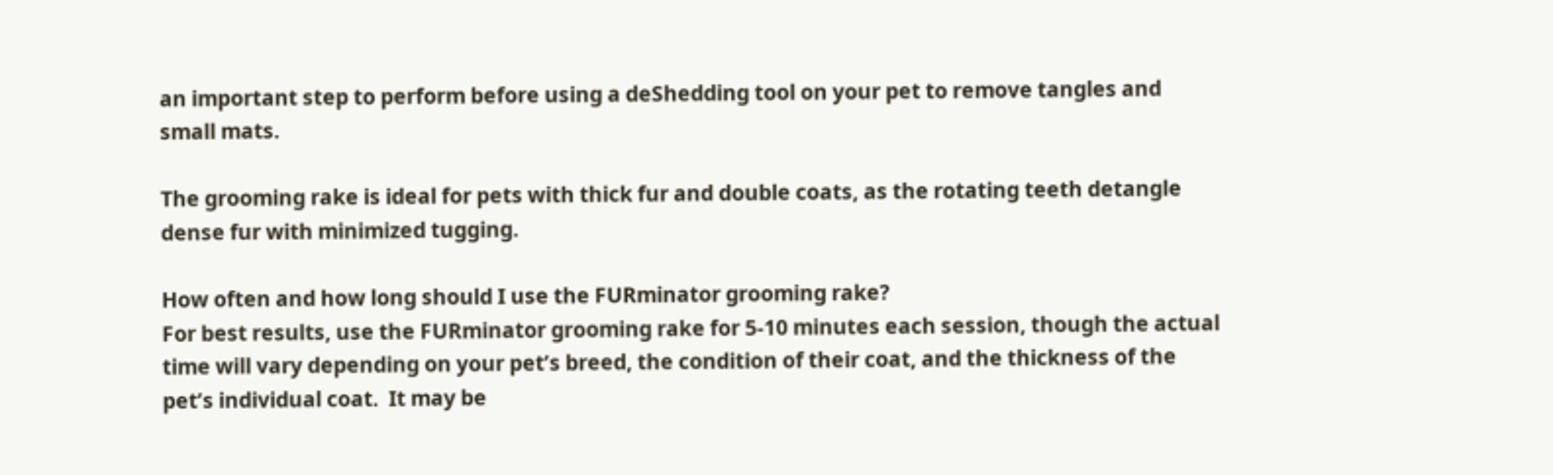an important step to perform before using a deShedding tool on your pet to remove tangles and small mats.

The grooming rake is ideal for pets with thick fur and double coats, as the rotating teeth detangle dense fur with minimized tugging.

How often and how long should I use the FURminator grooming rake?
For best results, use the FURminator grooming rake for 5-10 minutes each session, though the actual time will vary depending on your pet’s breed, the condition of their coat, and the thickness of the pet’s individual coat.  It may be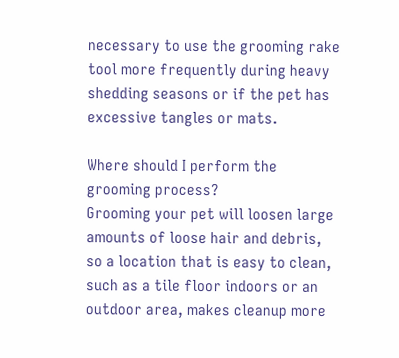necessary to use the grooming rake tool more frequently during heavy shedding seasons or if the pet has excessive tangles or mats.

Where should I perform the grooming process?
Grooming your pet will loosen large amounts of loose hair and debris, so a location that is easy to clean, such as a tile floor indoors or an outdoor area, makes cleanup more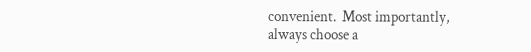convenient.  Most importantly, always choose a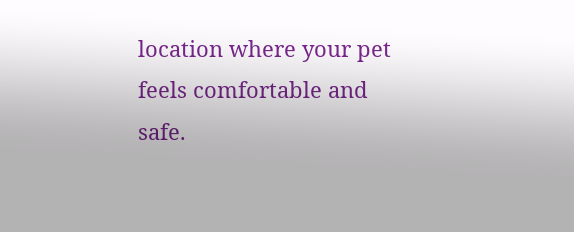location where your pet feels comfortable and safe.